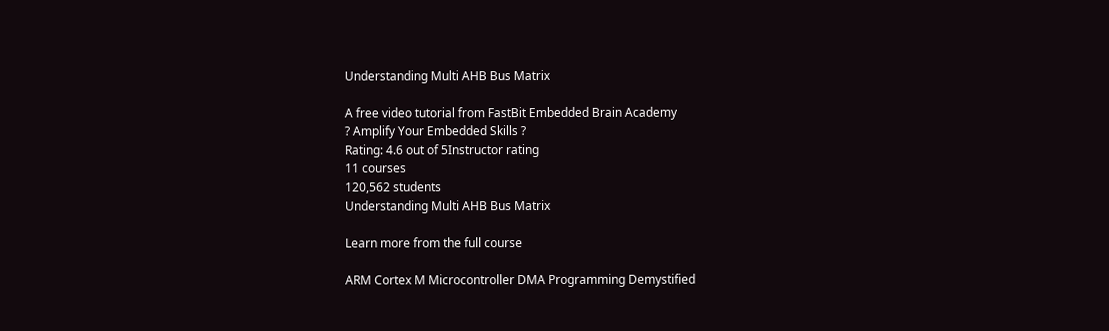Understanding Multi AHB Bus Matrix

A free video tutorial from FastBit Embedded Brain Academy
? Amplify Your Embedded Skills ?
Rating: 4.6 out of 5Instructor rating
11 courses
120,562 students
Understanding Multi AHB Bus Matrix

Learn more from the full course

ARM Cortex M Microcontroller DMA Programming Demystified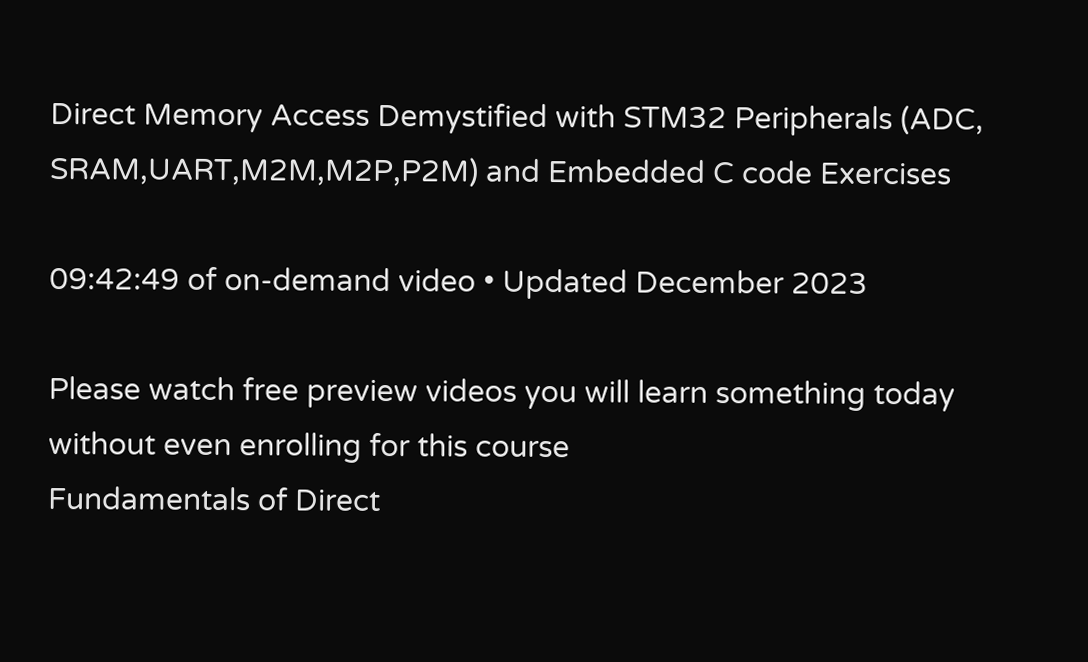Direct Memory Access Demystified with STM32 Peripherals (ADC, SRAM,UART,M2M,M2P,P2M) and Embedded C code Exercises

09:42:49 of on-demand video • Updated December 2023

Please watch free preview videos you will learn something today without even enrolling for this course
Fundamentals of Direct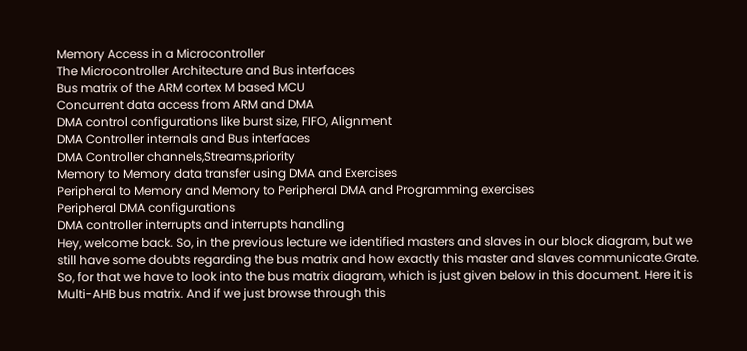Memory Access in a Microcontroller
The Microcontroller Architecture and Bus interfaces
Bus matrix of the ARM cortex M based MCU
Concurrent data access from ARM and DMA
DMA control configurations like burst size, FIFO, Alignment
DMA Controller internals and Bus interfaces
DMA Controller channels,Streams,priority
Memory to Memory data transfer using DMA and Exercises
Peripheral to Memory and Memory to Peripheral DMA and Programming exercises
Peripheral DMA configurations
DMA controller interrupts and interrupts handling
Hey, welcome back. So, in the previous lecture we identified masters and slaves in our block diagram, but we still have some doubts regarding the bus matrix and how exactly this master and slaves communicate.Grate. So, for that we have to look into the bus matrix diagram, which is just given below in this document. Here it is Multi-AHB bus matrix. And if we just browse through this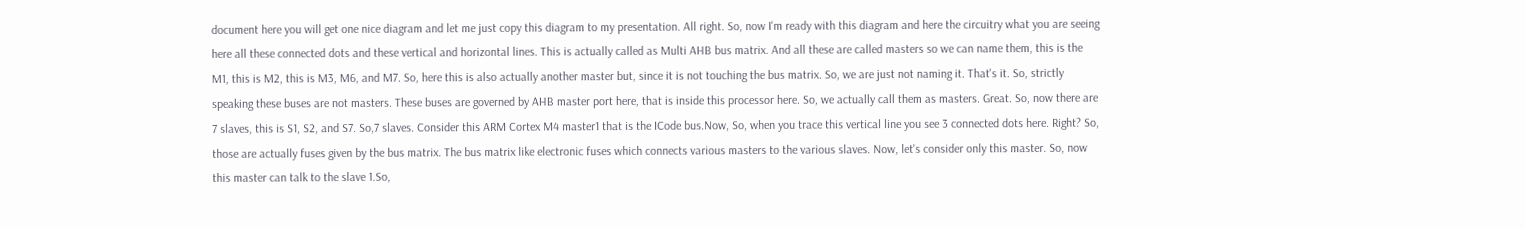document here you will get one nice diagram and let me just copy this diagram to my presentation. All right. So, now I'm ready with this diagram and here the circuitry what you are seeing here all these connected dots and these vertical and horizontal lines. This is actually called as Multi AHB bus matrix. And all these are called masters so we can name them, this is the M1, this is M2, this is M3, M6, and M7. So, here this is also actually another master but, since it is not touching the bus matrix. So, we are just not naming it. That's it. So, strictly speaking these buses are not masters. These buses are governed by AHB master port here, that is inside this processor here. So, we actually call them as masters. Great. So, now there are 7 slaves, this is S1, S2, and S7. So,7 slaves. Consider this ARM Cortex M4 master1 that is the ICode bus.Now, So, when you trace this vertical line you see 3 connected dots here. Right? So, those are actually fuses given by the bus matrix. The bus matrix like electronic fuses which connects various masters to the various slaves. Now, let's consider only this master. So, now this master can talk to the slave 1.So,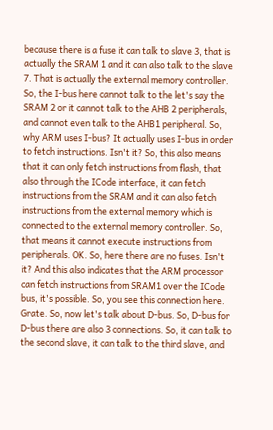because there is a fuse it can talk to slave 3, that is actually the SRAM 1 and it can also talk to the slave 7. That is actually the external memory controller. So, the I-bus here cannot talk to the let's say the SRAM 2 or it cannot talk to the AHB 2 peripherals, and cannot even talk to the AHB1 peripheral. So, why ARM uses I-bus? It actually uses I-bus in order to fetch instructions. Isn't it? So, this also means that it can only fetch instructions from flash, that also through the ICode interface, it can fetch instructions from the SRAM and it can also fetch instructions from the external memory which is connected to the external memory controller. So, that means it cannot execute instructions from peripherals. OK. So, here there are no fuses. Isn't it? And this also indicates that the ARM processor can fetch instructions from SRAM1 over the ICode bus, it's possible. So, you see this connection here. Grate. So, now let's talk about D-bus. So, D-bus for D-bus there are also 3 connections. So, it can talk to the second slave, it can talk to the third slave, and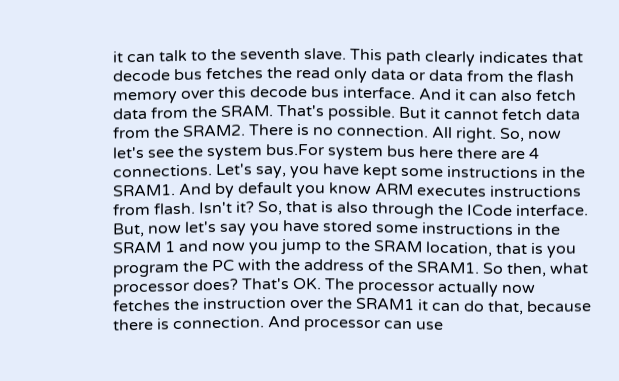it can talk to the seventh slave. This path clearly indicates that decode bus fetches the read only data or data from the flash memory over this decode bus interface. And it can also fetch data from the SRAM. That's possible. But it cannot fetch data from the SRAM2. There is no connection. All right. So, now let's see the system bus.For system bus here there are 4 connections. Let's say, you have kept some instructions in the SRAM1. And by default you know ARM executes instructions from flash. Isn't it? So, that is also through the ICode interface. But, now let's say you have stored some instructions in the SRAM 1 and now you jump to the SRAM location, that is you program the PC with the address of the SRAM1. So then, what processor does? That's OK. The processor actually now fetches the instruction over the SRAM1 it can do that, because there is connection. And processor can use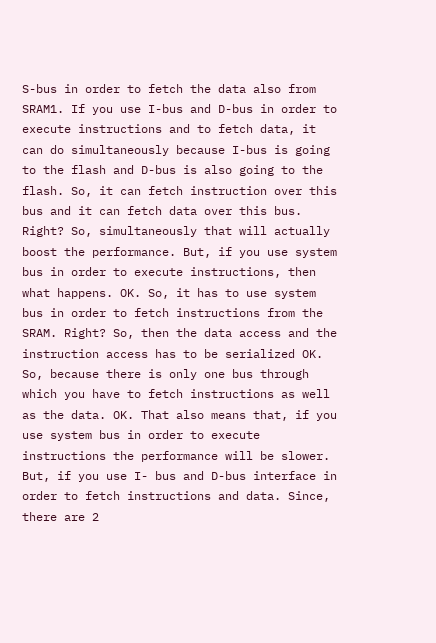S-bus in order to fetch the data also from SRAM1. If you use I-bus and D-bus in order to execute instructions and to fetch data, it can do simultaneously because I-bus is going to the flash and D-bus is also going to the flash. So, it can fetch instruction over this bus and it can fetch data over this bus. Right? So, simultaneously that will actually boost the performance. But, if you use system bus in order to execute instructions, then what happens. OK. So, it has to use system bus in order to fetch instructions from the SRAM. Right? So, then the data access and the instruction access has to be serialized OK. So, because there is only one bus through which you have to fetch instructions as well as the data. OK. That also means that, if you use system bus in order to execute instructions the performance will be slower. But, if you use I- bus and D-bus interface in order to fetch instructions and data. Since, there are 2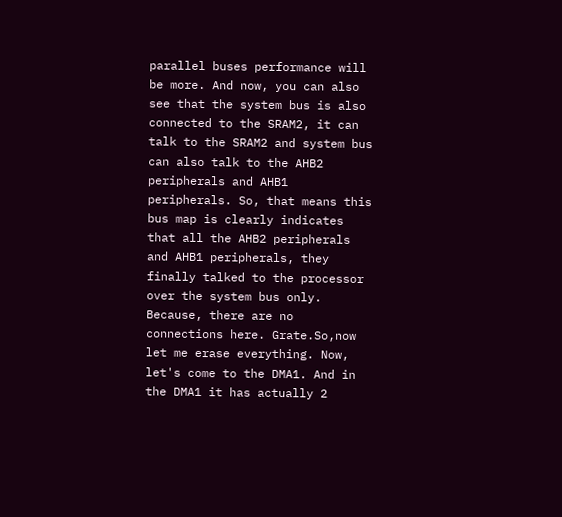parallel buses performance will be more. And now, you can also see that the system bus is also connected to the SRAM2, it can talk to the SRAM2 and system bus can also talk to the AHB2 peripherals and AHB1 peripherals. So, that means this bus map is clearly indicates that all the AHB2 peripherals and AHB1 peripherals, they finally talked to the processor over the system bus only. Because, there are no connections here. Grate.So,now let me erase everything. Now, let's come to the DMA1. And in the DMA1 it has actually 2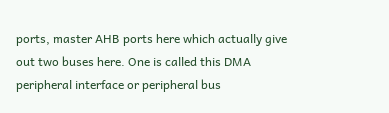ports, master AHB ports here which actually give out two buses here. One is called this DMA peripheral interface or peripheral bus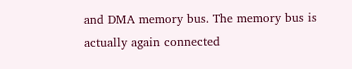and DMA memory bus. The memory bus is actually again connected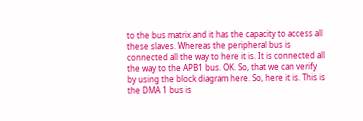to the bus matrix and it has the capacity to access all these slaves. Whereas the peripheral bus is connected all the way to here it is. It is connected all the way to the APB1 bus. OK. So, that we can verify by using the block diagram here. So, here it is. This is the DMA 1 bus is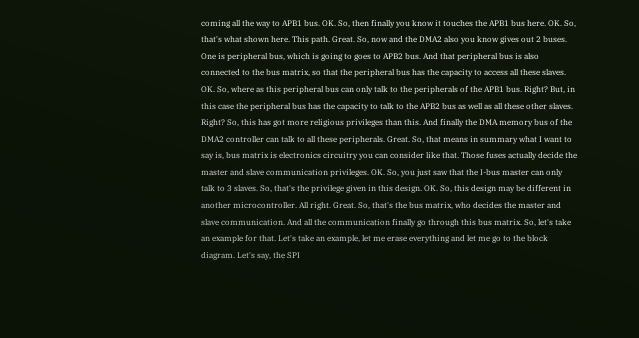coming all the way to APB1 bus. OK. So, then finally you know it touches the APB1 bus here. OK. So, that's what shown here. This path. Great. So, now and the DMA2 also you know gives out 2 buses. One is peripheral bus, which is going to goes to APB2 bus. And that peripheral bus is also connected to the bus matrix, so that the peripheral bus has the capacity to access all these slaves. OK. So, where as this peripheral bus can only talk to the peripherals of the APB1 bus. Right? But, in this case the peripheral bus has the capacity to talk to the APB2 bus as well as all these other slaves. Right? So, this has got more religious privileges than this. And finally the DMA memory bus of the DMA2 controller can talk to all these peripherals. Great. So, that means in summary what I want to say is, bus matrix is electronics circuitry you can consider like that. Those fuses actually decide the master and slave communication privileges. OK. So, you just saw that the I-bus master can only talk to 3 slaves. So, that's the privilege given in this design. OK. So, this design may be different in another microcontroller. All right. Great. So, that's the bus matrix, who decides the master and slave communication. And all the communication finally go through this bus matrix. So, let's take an example for that. Let's take an example, let me erase everything and let me go to the block diagram. Let's say, the SPI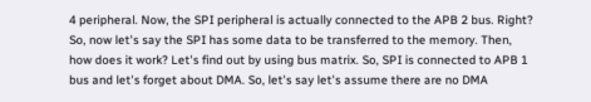4 peripheral. Now, the SPI peripheral is actually connected to the APB 2 bus. Right? So, now let's say the SPI has some data to be transferred to the memory. Then, how does it work? Let's find out by using bus matrix. So, SPI is connected to APB 1 bus and let's forget about DMA. So, let's say let's assume there are no DMA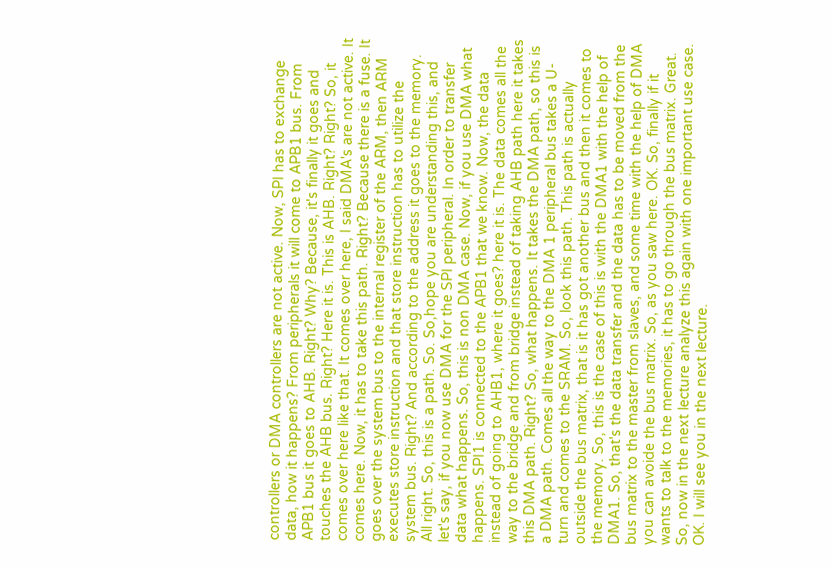controllers or DMA controllers are not active. Now, SPI has to exchange data, how it happens? From peripherals it will come to APB1 bus. From APB1 bus it goes to AHB. Right? Why? Because, it's finally it goes and touches the AHB bus. Right? Here it is. This is AHB. Right? Right? So, it comes over here like that. It comes over here, I said DMA's are not active. It comes here. Now, it has to take this path. Right? Because there is a fuse. It goes over the system bus to the internal register of the ARM, then ARM executes store instruction and that store instruction has to utilize the system bus. Right? And according to the address it goes to the memory. All right. So, this is a path. So. So,hope you are understanding this, and let's say, if you now use DMA for the SPI peripheral. In order to transfer data what happens. So, this is non DMA case. Now, if you use DMA what happens. SPI1 is connected to the APB1 that we know. Now, the data instead of going to AHB1, where it goes? here it is. The data comes all the way to the bridge and from bridge instead of taking AHB path here it takes this DMA path. Right? So, what happens. It takes the DMA path, so this is a DMA path. Comes all the way to the DMA 1 peripheral bus takes a U-turn and comes to the SRAM. So, look this path. This path is actually outside the bus matrix, that is it has got another bus and then it comes to the memory. So, this is the case of this is with the DMA1 with the help of DMA1. So, that's the data transfer and the data has to be moved from the bus matrix to the master from slaves, and some time with the help of DMA you can avoide the bus matrix. So, as you saw here. OK. So, finally if it wants to talk to the memories, it has to go through the bus matrix. Great. So, now in the next lecture analyze this again with one important use case. OK. I will see you in the next lecture.